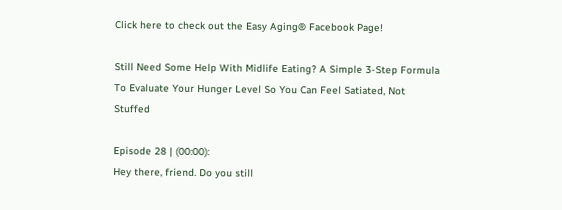Click here to check out the Easy Aging® Facebook Page!

Still Need Some Help With Midlife Eating? A Simple 3-Step Formula To Evaluate Your Hunger Level So You Can Feel Satiated, Not Stuffed

Episode 28 | (00:00):
Hey there, friend. Do you still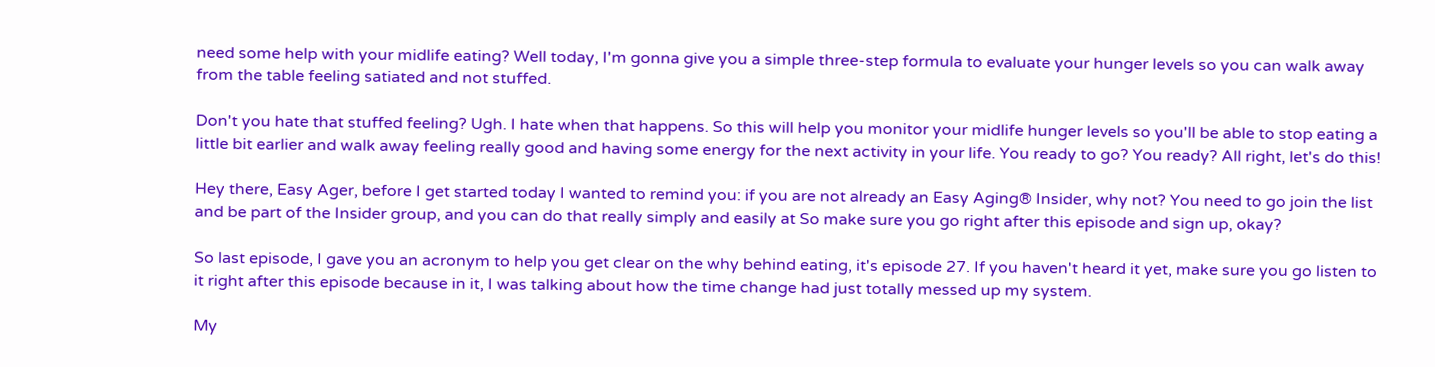need some help with your midlife eating? Well today, I'm gonna give you a simple three-step formula to evaluate your hunger levels so you can walk away from the table feeling satiated and not stuffed.

Don't you hate that stuffed feeling? Ugh. I hate when that happens. So this will help you monitor your midlife hunger levels so you'll be able to stop eating a little bit earlier and walk away feeling really good and having some energy for the next activity in your life. You ready to go? You ready? All right, let's do this!

Hey there, Easy Ager, before I get started today I wanted to remind you: if you are not already an Easy Aging® Insider, why not? You need to go join the list and be part of the Insider group, and you can do that really simply and easily at So make sure you go right after this episode and sign up, okay?

So last episode, I gave you an acronym to help you get clear on the why behind eating, it's episode 27. If you haven't heard it yet, make sure you go listen to it right after this episode because in it, I was talking about how the time change had just totally messed up my system.

My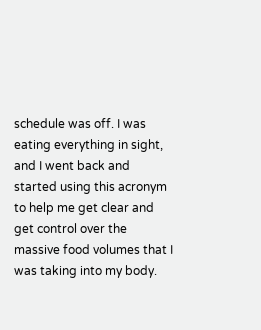schedule was off. I was eating everything in sight, and I went back and started using this acronym to help me get clear and get control over the massive food volumes that I was taking into my body.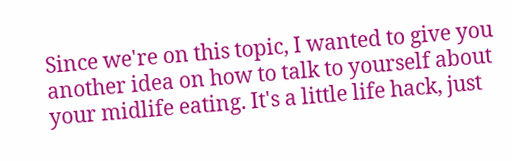Since we're on this topic, I wanted to give you another idea on how to talk to yourself about your midlife eating. It's a little life hack, just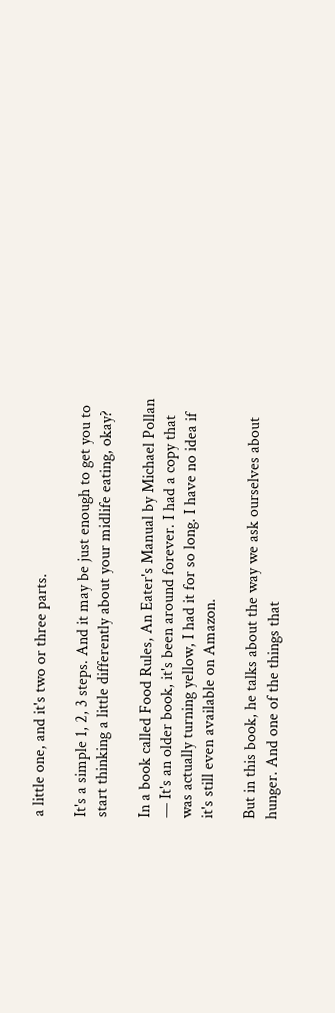a little one, and it's two or three parts.

It's a simple 1, 2, 3 steps. And it may be just enough to get you to start thinking a little differently about your midlife eating, okay?

In a book called Food Rules, An Eater's Manual by Michael Pollan — It's an older book, it's been around forever. I had a copy that was actually turning yellow, I had it for so long. I have no idea if it's still even available on Amazon.

But in this book, he talks about the way we ask ourselves about hunger. And one of the things that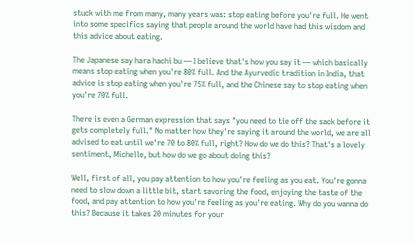stuck with me from many, many years was: stop eating before you're full. He went into some specifics saying that people around the world have had this wisdom and this advice about eating.

The Japanese say hara hachi bu — I believe that's how you say it — which basically means stop eating when you're 80% full. And the Ayurvedic tradition in India, that advice is stop eating when you're 75% full, and the Chinese say to stop eating when you're 70% full.

There is even a German expression that says "you need to tie off the sack before it gets completely full." No matter how they're saying it around the world, we are all advised to eat until we're 70 to 80% full, right? How do we do this? That's a lovely sentiment, Michelle, but how do we go about doing this?

Well, first of all, you pay attention to how you're feeling as you eat. You're gonna need to slow down a little bit, start savoring the food, enjoying the taste of the food, and pay attention to how you're feeling as you're eating. Why do you wanna do this? Because it takes 20 minutes for your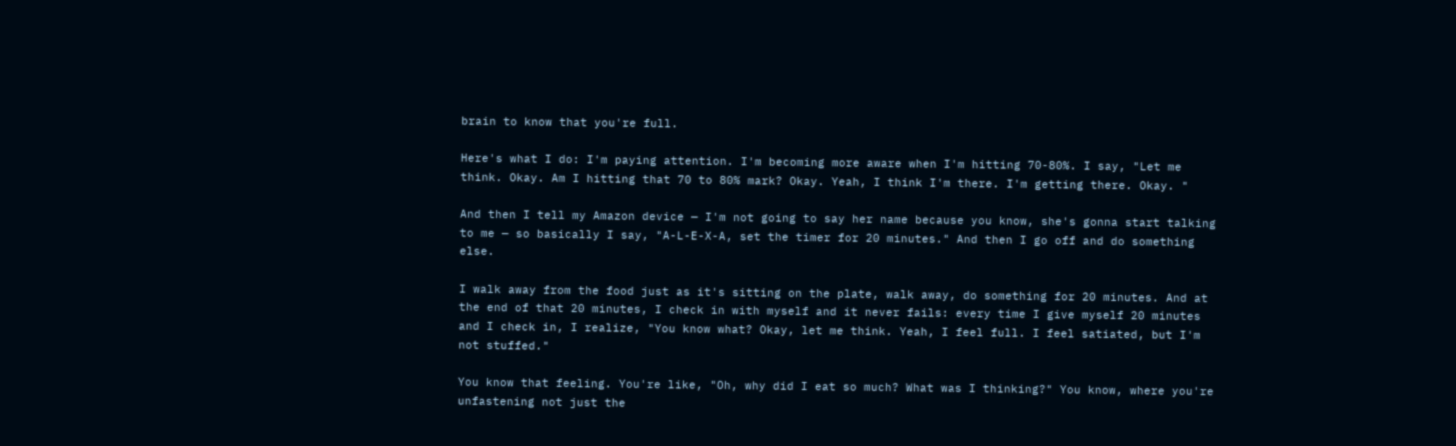brain to know that you're full.

Here's what I do: I'm paying attention. I'm becoming more aware when I'm hitting 70-80%. I say, "Let me think. Okay. Am I hitting that 70 to 80% mark? Okay. Yeah, I think I'm there. I'm getting there. Okay. "

And then I tell my Amazon device — I'm not going to say her name because you know, she's gonna start talking to me — so basically I say, "A-L-E-X-A, set the timer for 20 minutes." And then I go off and do something else.

I walk away from the food just as it's sitting on the plate, walk away, do something for 20 minutes. And at the end of that 20 minutes, I check in with myself and it never fails: every time I give myself 20 minutes and I check in, I realize, "You know what? Okay, let me think. Yeah, I feel full. I feel satiated, but I'm not stuffed."

You know that feeling. You're like, "Oh, why did I eat so much? What was I thinking?" You know, where you're unfastening not just the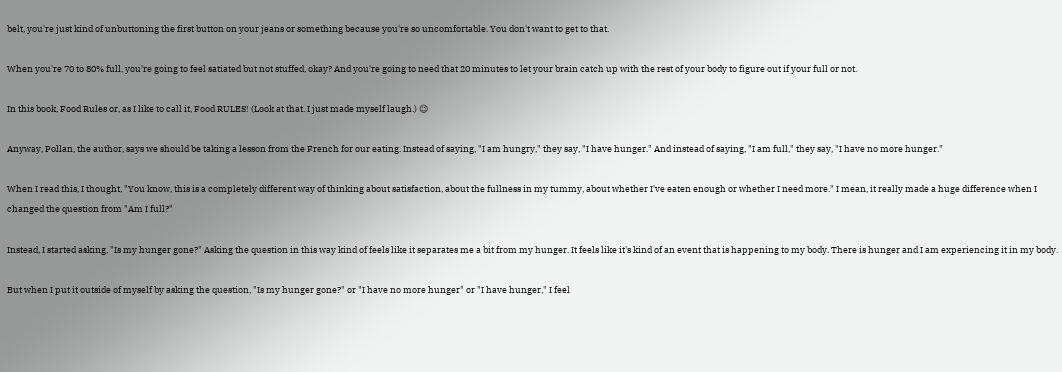belt, you're just kind of unbuttoning the first button on your jeans or something because you're so uncomfortable. You don't want to get to that.

When you're 70 to 80% full, you're going to feel satiated but not stuffed, okay? And you're going to need that 20 minutes to let your brain catch up with the rest of your body to figure out if your full or not.

In this book, Food Rules or, as I like to call it, Food RULES! (Look at that. I just made myself laugh.) 😉

Anyway, Pollan, the author, says we should be taking a lesson from the French for our eating. Instead of saying, "I am hungry," they say, "I have hunger." And instead of saying, "I am full," they say, "I have no more hunger."

When I read this, I thought, "You know, this is a completely different way of thinking about satisfaction, about the fullness in my tummy, about whether I've eaten enough or whether I need more." I mean, it really made a huge difference when I changed the question from "Am I full?"

Instead, I started asking, "Is my hunger gone?" Asking the question in this way kind of feels like it separates me a bit from my hunger. It feels like it's kind of an event that is happening to my body. There is hunger and I am experiencing it in my body.

But when I put it outside of myself by asking the question, "Is my hunger gone?" or "I have no more hunger" or "I have hunger," I feel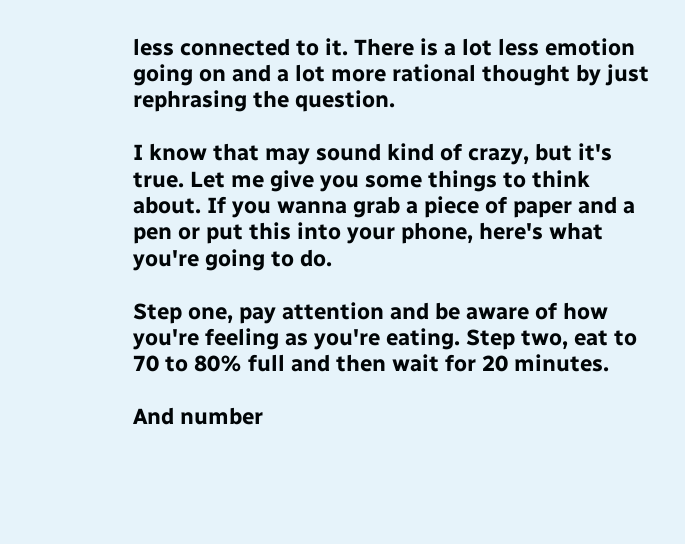less connected to it. There is a lot less emotion going on and a lot more rational thought by just rephrasing the question.

I know that may sound kind of crazy, but it's true. Let me give you some things to think about. If you wanna grab a piece of paper and a pen or put this into your phone, here's what you're going to do.

Step one, pay attention and be aware of how you're feeling as you're eating. Step two, eat to 70 to 80% full and then wait for 20 minutes.

And number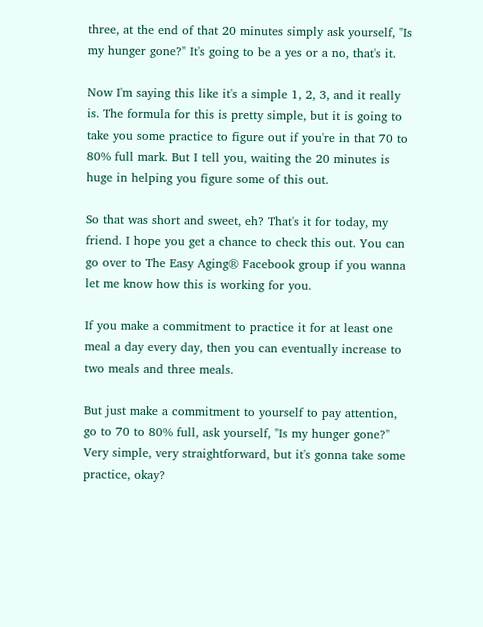three, at the end of that 20 minutes simply ask yourself, "Is my hunger gone?" It's going to be a yes or a no, that's it.

Now I'm saying this like it's a simple 1, 2, 3, and it really is. The formula for this is pretty simple, but it is going to take you some practice to figure out if you're in that 70 to 80% full mark. But I tell you, waiting the 20 minutes is huge in helping you figure some of this out.

So that was short and sweet, eh? That's it for today, my friend. I hope you get a chance to check this out. You can go over to The Easy Aging® Facebook group if you wanna let me know how this is working for you.

If you make a commitment to practice it for at least one meal a day every day, then you can eventually increase to two meals and three meals.

But just make a commitment to yourself to pay attention, go to 70 to 80% full, ask yourself, "Is my hunger gone?" Very simple, very straightforward, but it's gonna take some practice, okay?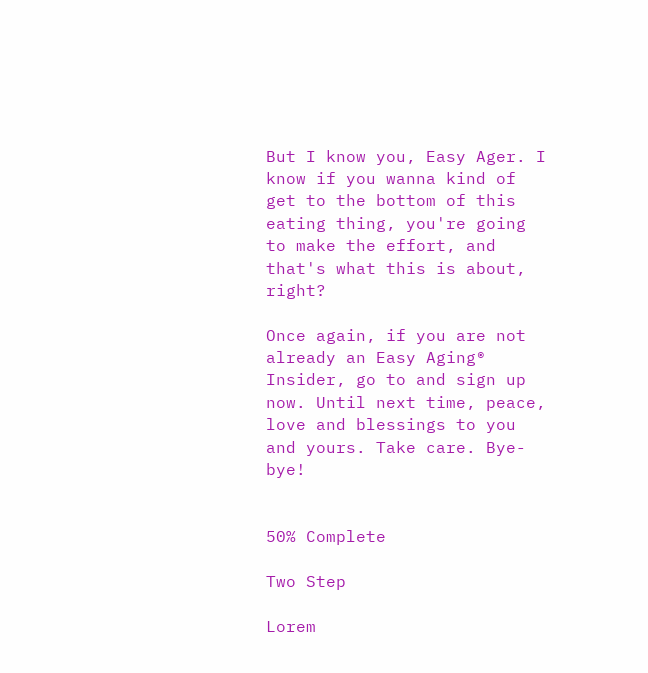But I know you, Easy Ager. I know if you wanna kind of get to the bottom of this eating thing, you're going to make the effort, and that's what this is about, right?

Once again, if you are not already an Easy Aging® Insider, go to and sign up now. Until next time, peace, love and blessings to you and yours. Take care. Bye-bye!


50% Complete

Two Step

Lorem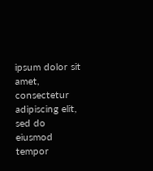ipsum dolor sit amet, consectetur adipiscing elit, sed do eiusmod tempor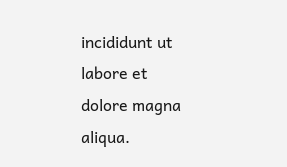incididunt ut labore et dolore magna aliqua.